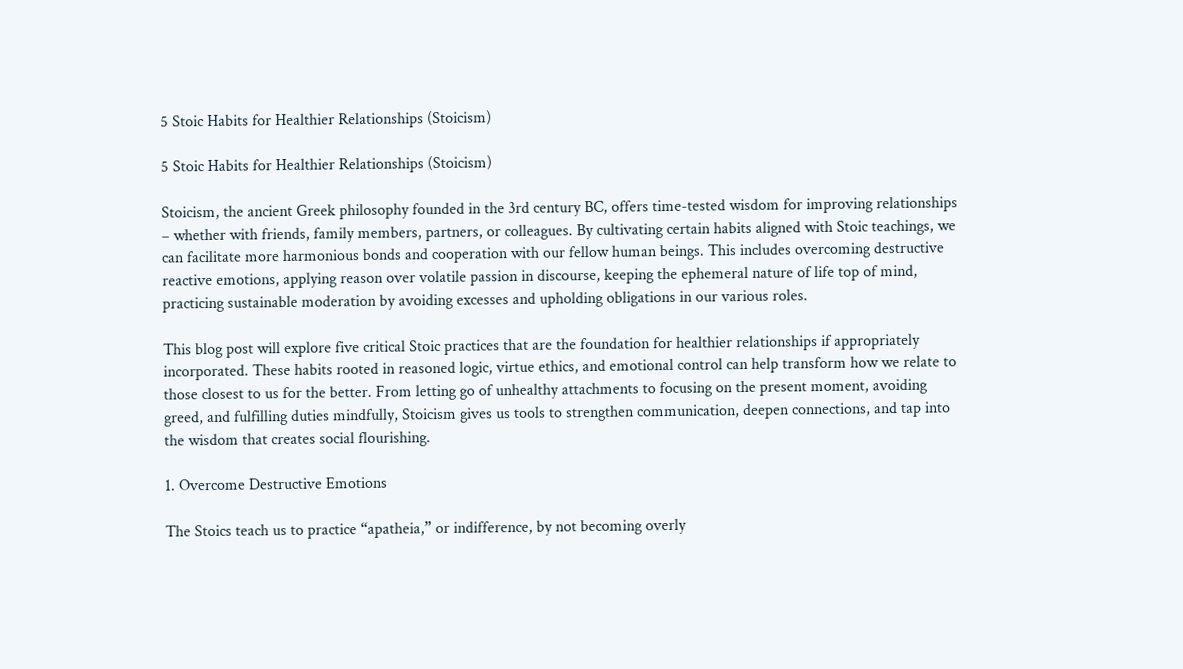5 Stoic Habits for Healthier Relationships (Stoicism)

5 Stoic Habits for Healthier Relationships (Stoicism)

Stoicism, the ancient Greek philosophy founded in the 3rd century BC, offers time-tested wisdom for improving relationships – whether with friends, family members, partners, or colleagues. By cultivating certain habits aligned with Stoic teachings, we can facilitate more harmonious bonds and cooperation with our fellow human beings. This includes overcoming destructive reactive emotions, applying reason over volatile passion in discourse, keeping the ephemeral nature of life top of mind, practicing sustainable moderation by avoiding excesses and upholding obligations in our various roles.

This blog post will explore five critical Stoic practices that are the foundation for healthier relationships if appropriately incorporated. These habits rooted in reasoned logic, virtue ethics, and emotional control can help transform how we relate to those closest to us for the better. From letting go of unhealthy attachments to focusing on the present moment, avoiding greed, and fulfilling duties mindfully, Stoicism gives us tools to strengthen communication, deepen connections, and tap into the wisdom that creates social flourishing.

1. Overcome Destructive Emotions

The Stoics teach us to practice “apatheia,” or indifference, by not becoming overly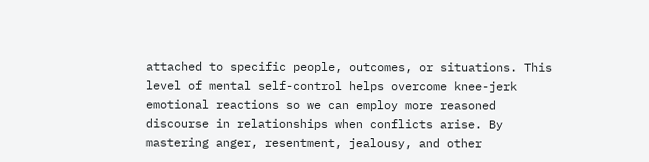attached to specific people, outcomes, or situations. This level of mental self-control helps overcome knee-jerk emotional reactions so we can employ more reasoned discourse in relationships when conflicts arise. By mastering anger, resentment, jealousy, and other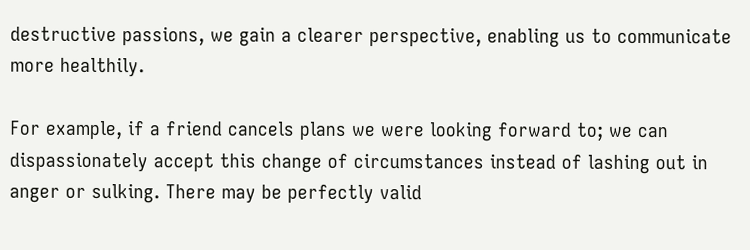destructive passions, we gain a clearer perspective, enabling us to communicate more healthily.

For example, if a friend cancels plans we were looking forward to; we can dispassionately accept this change of circumstances instead of lashing out in anger or sulking. There may be perfectly valid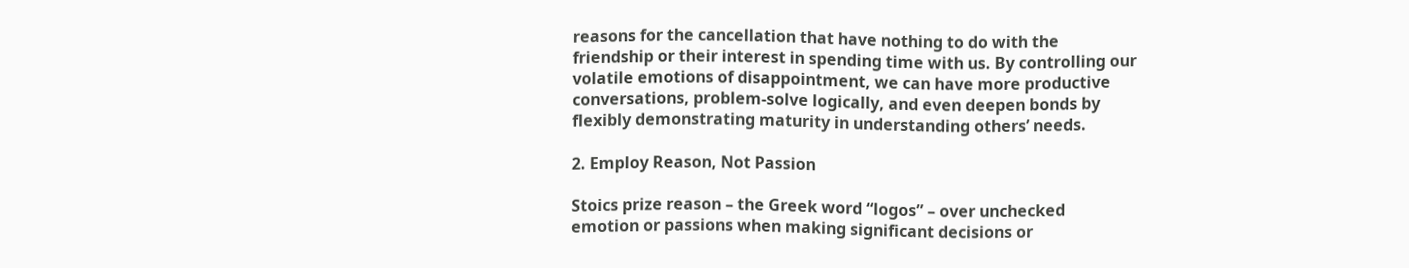reasons for the cancellation that have nothing to do with the friendship or their interest in spending time with us. By controlling our volatile emotions of disappointment, we can have more productive conversations, problem-solve logically, and even deepen bonds by flexibly demonstrating maturity in understanding others’ needs.

2. Employ Reason, Not Passion

Stoics prize reason – the Greek word “logos” – over unchecked emotion or passions when making significant decisions or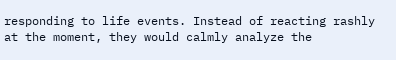responding to life events. Instead of reacting rashly at the moment, they would calmly analyze the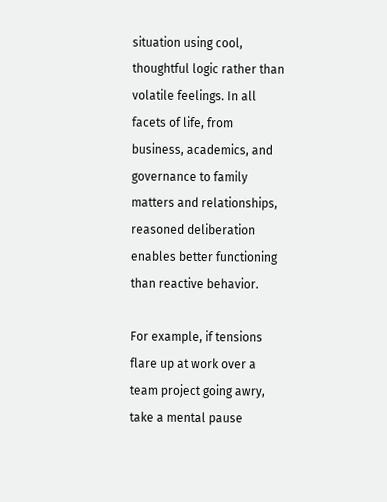situation using cool, thoughtful logic rather than volatile feelings. In all facets of life, from business, academics, and governance to family matters and relationships, reasoned deliberation enables better functioning than reactive behavior.

For example, if tensions flare up at work over a team project going awry, take a mental pause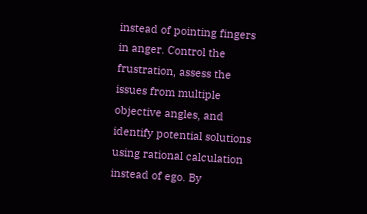instead of pointing fingers in anger. Control the frustration, assess the issues from multiple objective angles, and identify potential solutions using rational calculation instead of ego. By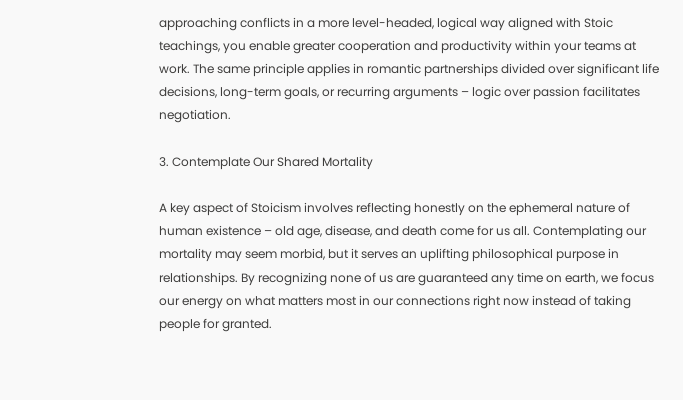approaching conflicts in a more level-headed, logical way aligned with Stoic teachings, you enable greater cooperation and productivity within your teams at work. The same principle applies in romantic partnerships divided over significant life decisions, long-term goals, or recurring arguments – logic over passion facilitates negotiation.

3. Contemplate Our Shared Mortality

A key aspect of Stoicism involves reflecting honestly on the ephemeral nature of human existence – old age, disease, and death come for us all. Contemplating our mortality may seem morbid, but it serves an uplifting philosophical purpose in relationships. By recognizing none of us are guaranteed any time on earth, we focus our energy on what matters most in our connections right now instead of taking people for granted.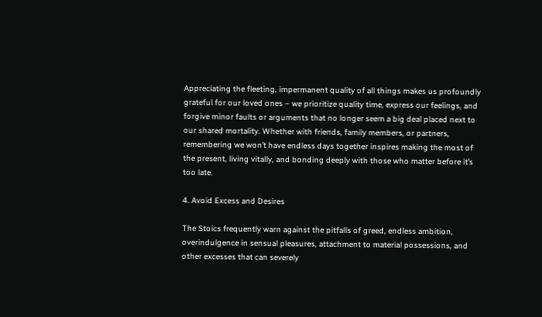Appreciating the fleeting, impermanent quality of all things makes us profoundly grateful for our loved ones – we prioritize quality time, express our feelings, and forgive minor faults or arguments that no longer seem a big deal placed next to our shared mortality. Whether with friends, family members, or partners, remembering we won’t have endless days together inspires making the most of the present, living vitally, and bonding deeply with those who matter before it’s too late.

4. Avoid Excess and Desires

The Stoics frequently warn against the pitfalls of greed, endless ambition, overindulgence in sensual pleasures, attachment to material possessions, and other excesses that can severely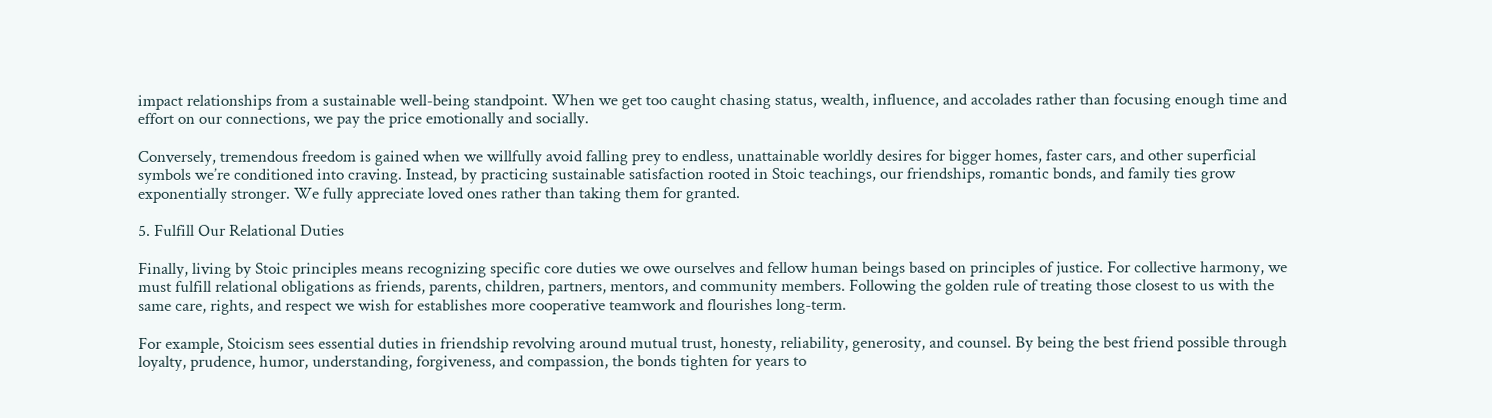impact relationships from a sustainable well-being standpoint. When we get too caught chasing status, wealth, influence, and accolades rather than focusing enough time and effort on our connections, we pay the price emotionally and socially.

Conversely, tremendous freedom is gained when we willfully avoid falling prey to endless, unattainable worldly desires for bigger homes, faster cars, and other superficial symbols we’re conditioned into craving. Instead, by practicing sustainable satisfaction rooted in Stoic teachings, our friendships, romantic bonds, and family ties grow exponentially stronger. We fully appreciate loved ones rather than taking them for granted.

5. Fulfill Our Relational Duties

Finally, living by Stoic principles means recognizing specific core duties we owe ourselves and fellow human beings based on principles of justice. For collective harmony, we must fulfill relational obligations as friends, parents, children, partners, mentors, and community members. Following the golden rule of treating those closest to us with the same care, rights, and respect we wish for establishes more cooperative teamwork and flourishes long-term.

For example, Stoicism sees essential duties in friendship revolving around mutual trust, honesty, reliability, generosity, and counsel. By being the best friend possible through loyalty, prudence, humor, understanding, forgiveness, and compassion, the bonds tighten for years to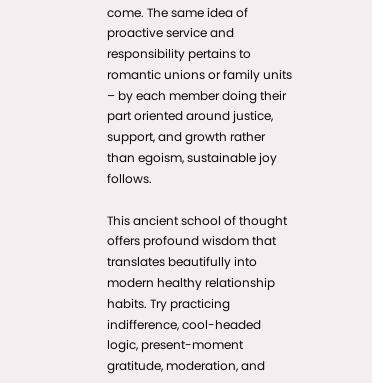come. The same idea of proactive service and responsibility pertains to romantic unions or family units – by each member doing their part oriented around justice, support, and growth rather than egoism, sustainable joy follows.

This ancient school of thought offers profound wisdom that translates beautifully into modern healthy relationship habits. Try practicing indifference, cool-headed logic, present-moment gratitude, moderation, and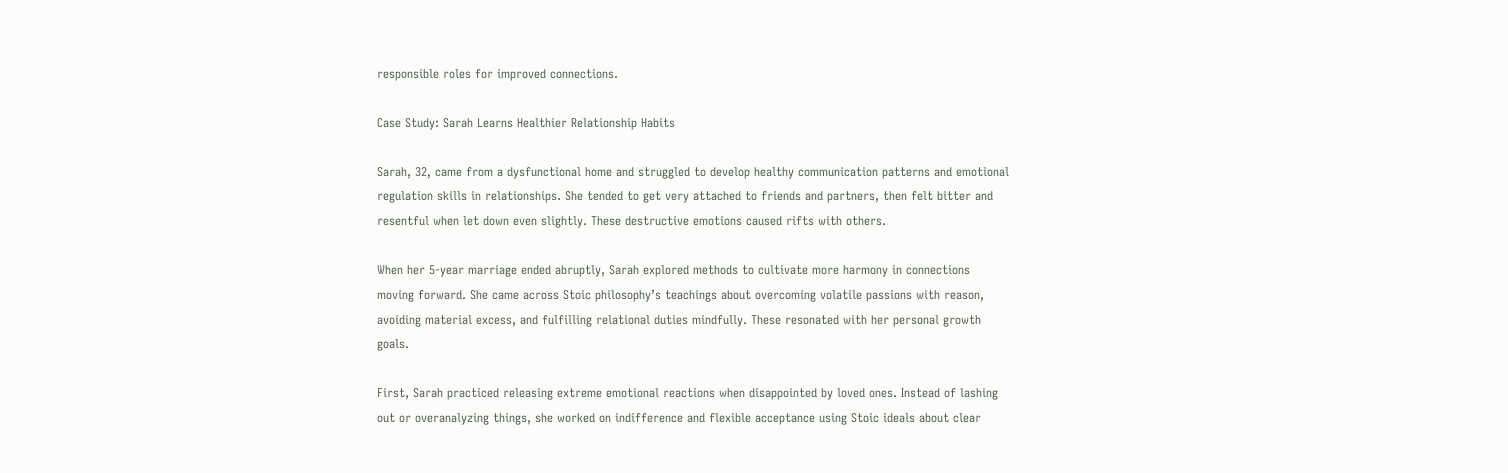responsible roles for improved connections.

Case Study: Sarah Learns Healthier Relationship Habits

Sarah, 32, came from a dysfunctional home and struggled to develop healthy communication patterns and emotional regulation skills in relationships. She tended to get very attached to friends and partners, then felt bitter and resentful when let down even slightly. These destructive emotions caused rifts with others.

When her 5-year marriage ended abruptly, Sarah explored methods to cultivate more harmony in connections moving forward. She came across Stoic philosophy’s teachings about overcoming volatile passions with reason, avoiding material excess, and fulfilling relational duties mindfully. These resonated with her personal growth goals.

First, Sarah practiced releasing extreme emotional reactions when disappointed by loved ones. Instead of lashing out or overanalyzing things, she worked on indifference and flexible acceptance using Stoic ideals about clear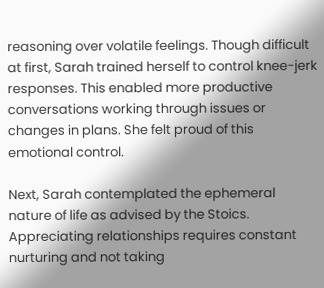reasoning over volatile feelings. Though difficult at first, Sarah trained herself to control knee-jerk responses. This enabled more productive conversations working through issues or changes in plans. She felt proud of this emotional control.

Next, Sarah contemplated the ephemeral nature of life as advised by the Stoics. Appreciating relationships requires constant nurturing and not taking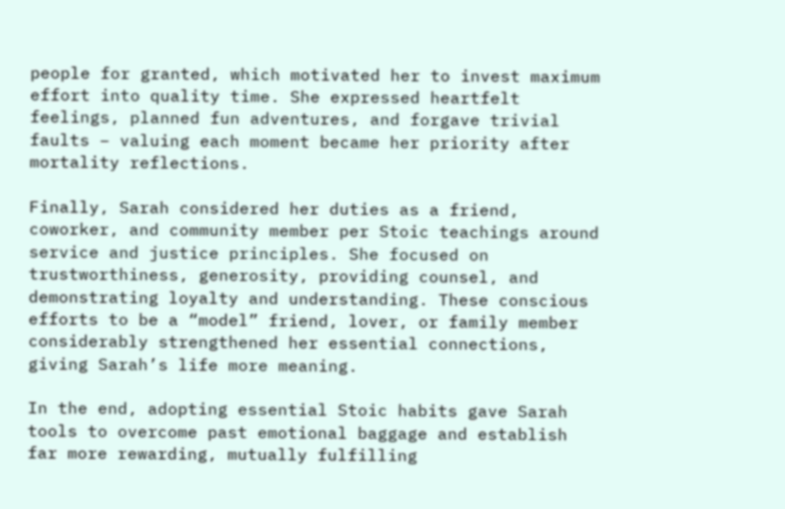people for granted, which motivated her to invest maximum effort into quality time. She expressed heartfelt feelings, planned fun adventures, and forgave trivial faults – valuing each moment became her priority after mortality reflections.

Finally, Sarah considered her duties as a friend, coworker, and community member per Stoic teachings around service and justice principles. She focused on trustworthiness, generosity, providing counsel, and demonstrating loyalty and understanding. These conscious efforts to be a “model” friend, lover, or family member considerably strengthened her essential connections, giving Sarah’s life more meaning.

In the end, adopting essential Stoic habits gave Sarah tools to overcome past emotional baggage and establish far more rewarding, mutually fulfilling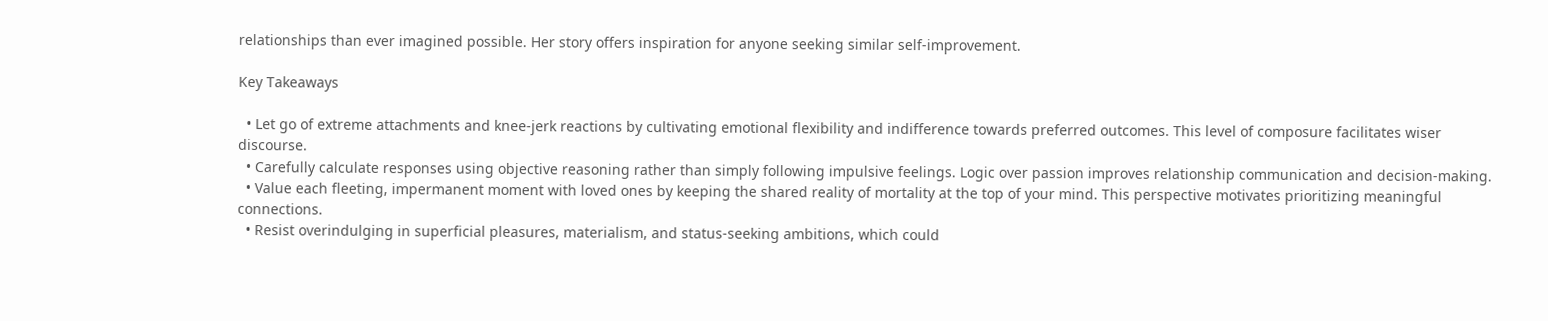relationships than ever imagined possible. Her story offers inspiration for anyone seeking similar self-improvement.

Key Takeaways

  • Let go of extreme attachments and knee-jerk reactions by cultivating emotional flexibility and indifference towards preferred outcomes. This level of composure facilitates wiser discourse.
  • Carefully calculate responses using objective reasoning rather than simply following impulsive feelings. Logic over passion improves relationship communication and decision-making.
  • Value each fleeting, impermanent moment with loved ones by keeping the shared reality of mortality at the top of your mind. This perspective motivates prioritizing meaningful connections.
  • Resist overindulging in superficial pleasures, materialism, and status-seeking ambitions, which could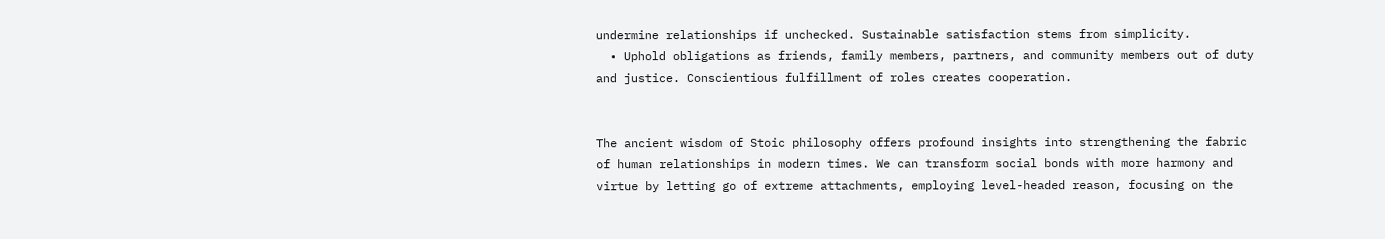undermine relationships if unchecked. Sustainable satisfaction stems from simplicity.
  • Uphold obligations as friends, family members, partners, and community members out of duty and justice. Conscientious fulfillment of roles creates cooperation.


The ancient wisdom of Stoic philosophy offers profound insights into strengthening the fabric of human relationships in modern times. We can transform social bonds with more harmony and virtue by letting go of extreme attachments, employing level-headed reason, focusing on the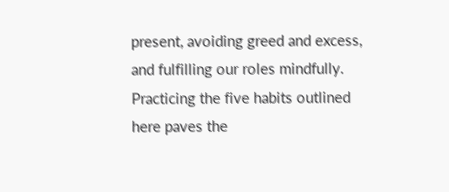present, avoiding greed and excess, and fulfilling our roles mindfully. Practicing the five habits outlined here paves the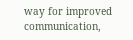way for improved communication,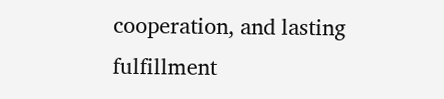cooperation, and lasting fulfillment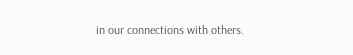in our connections with others.